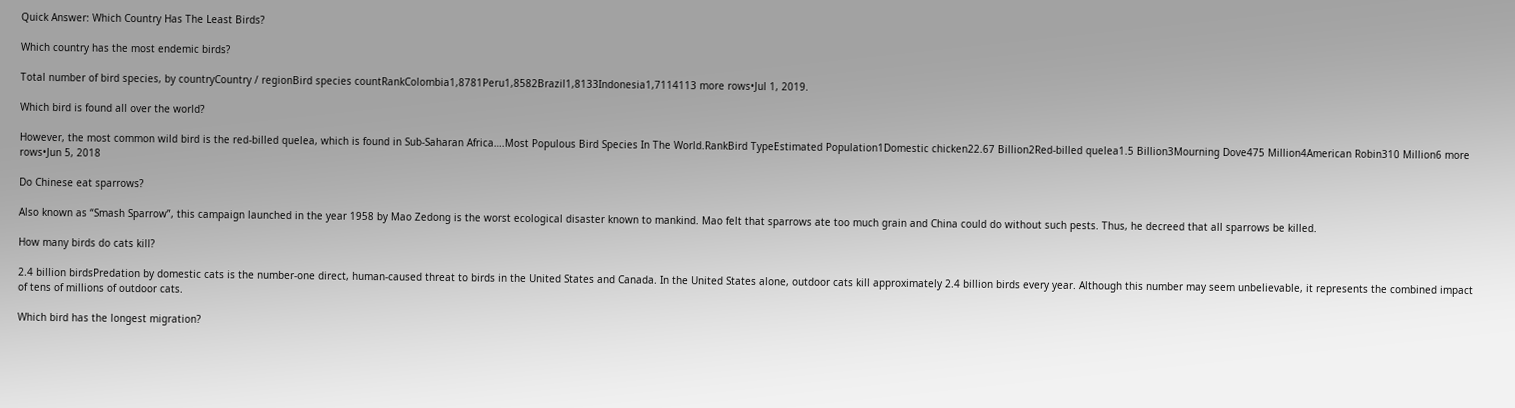Quick Answer: Which Country Has The Least Birds?

Which country has the most endemic birds?

Total number of bird species, by countryCountry / regionBird species countRankColombia1,8781Peru1,8582Brazil1,8133Indonesia1,7114113 more rows•Jul 1, 2019.

Which bird is found all over the world?

However, the most common wild bird is the red-billed quelea, which is found in Sub-Saharan Africa….Most Populous Bird Species In The World.RankBird TypeEstimated Population1Domestic chicken22.67 Billion2Red-billed quelea1.5 Billion3Mourning Dove475 Million4American Robin310 Million6 more rows•Jun 5, 2018

Do Chinese eat sparrows?

Also known as “Smash Sparrow”, this campaign launched in the year 1958 by Mao Zedong is the worst ecological disaster known to mankind. Mao felt that sparrows ate too much grain and China could do without such pests. Thus, he decreed that all sparrows be killed.

How many birds do cats kill?

2.4 billion birdsPredation by domestic cats is the number-one direct, human-caused threat to birds in the United States and Canada. In the United States alone, outdoor cats kill approximately 2.4 billion birds every year. Although this number may seem unbelievable, it represents the combined impact of tens of millions of outdoor cats.

Which bird has the longest migration?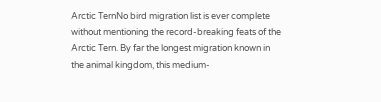Arctic TernNo bird migration list is ever complete without mentioning the record-breaking feats of the Arctic Tern. By far the longest migration known in the animal kingdom, this medium-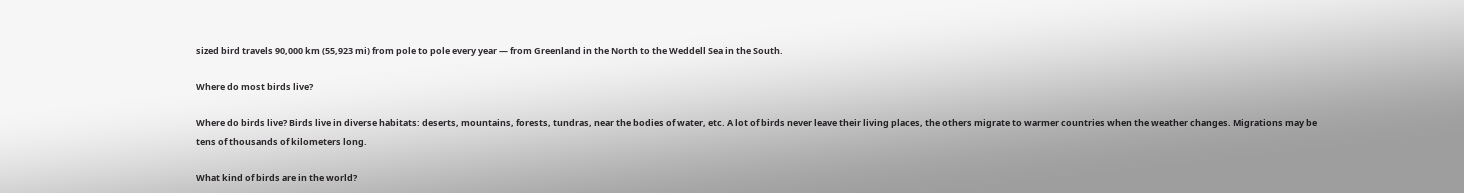sized bird travels 90,000 km (55,923 mi) from pole to pole every year — from Greenland in the North to the Weddell Sea in the South.

Where do most birds live?

Where do birds live? Birds live in diverse habitats: deserts, mountains, forests, tundras, near the bodies of water, etc. A lot of birds never leave their living places, the others migrate to warmer countries when the weather changes. Migrations may be tens of thousands of kilometers long.

What kind of birds are in the world?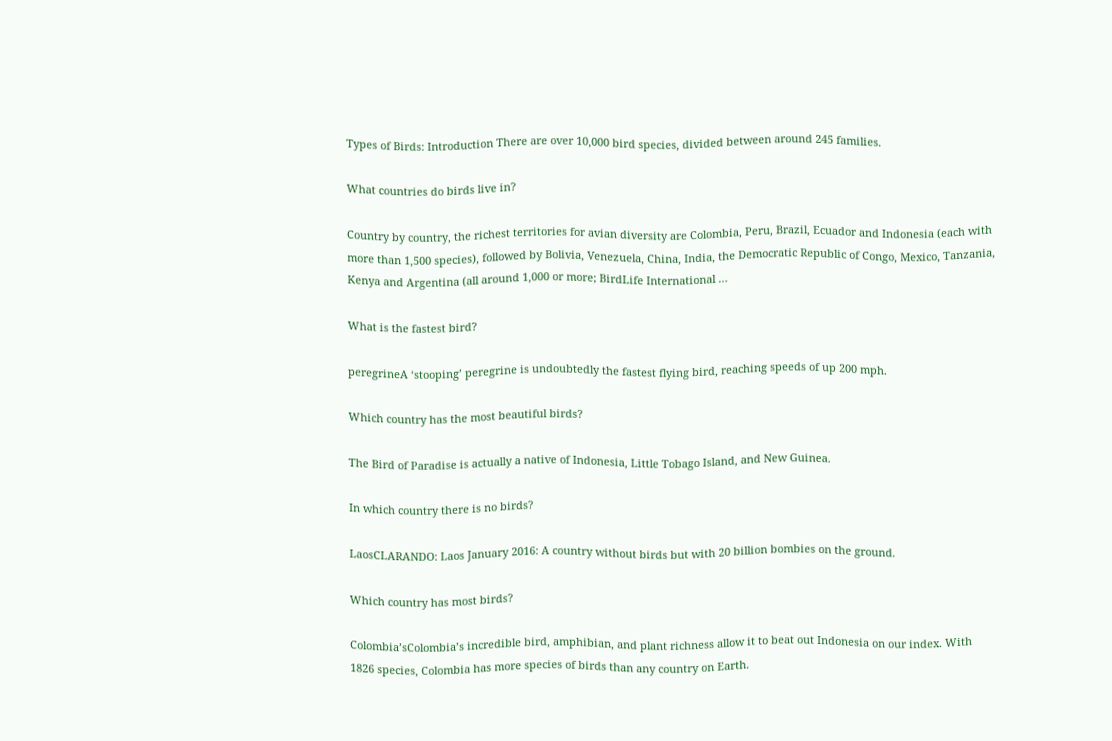Types of Birds: Introduction There are over 10,000 bird species, divided between around 245 families.

What countries do birds live in?

Country by country, the richest territories for avian diversity are Colombia, Peru, Brazil, Ecuador and Indonesia (each with more than 1,500 species), followed by Bolivia, Venezuela, China, India, the Democratic Republic of Congo, Mexico, Tanzania, Kenya and Argentina (all around 1,000 or more; BirdLife International …

What is the fastest bird?

peregrineA ‘stooping’ peregrine is undoubtedly the fastest flying bird, reaching speeds of up 200 mph.

Which country has the most beautiful birds?

The Bird of Paradise is actually a native of Indonesia, Little Tobago Island, and New Guinea.

In which country there is no birds?

LaosCLARANDO: Laos January 2016: A country without birds but with 20 billion bombies on the ground.

Which country has most birds?

Colombia’sColombia’s incredible bird, amphibian, and plant richness allow it to beat out Indonesia on our index. With 1826 species, Colombia has more species of birds than any country on Earth.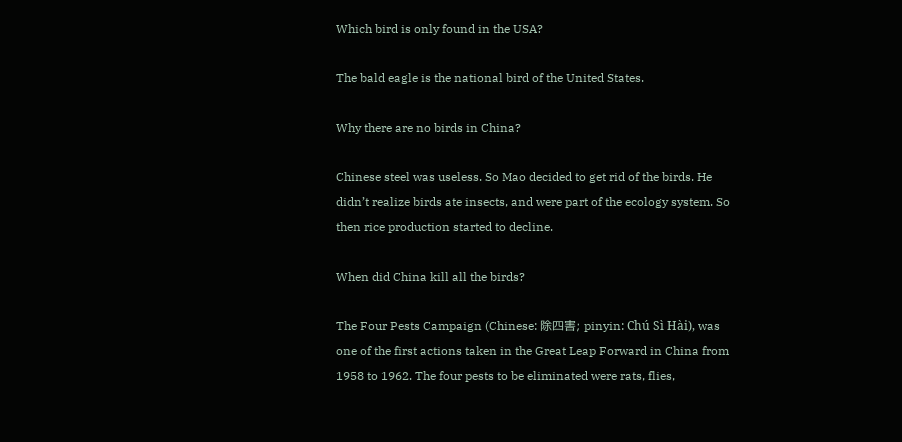Which bird is only found in the USA?

The bald eagle is the national bird of the United States.

Why there are no birds in China?

Chinese steel was useless. So Mao decided to get rid of the birds. He didn’t realize birds ate insects, and were part of the ecology system. So then rice production started to decline.

When did China kill all the birds?

The Four Pests Campaign (Chinese: 除四害; pinyin: Chú Sì Hài), was one of the first actions taken in the Great Leap Forward in China from 1958 to 1962. The four pests to be eliminated were rats, flies,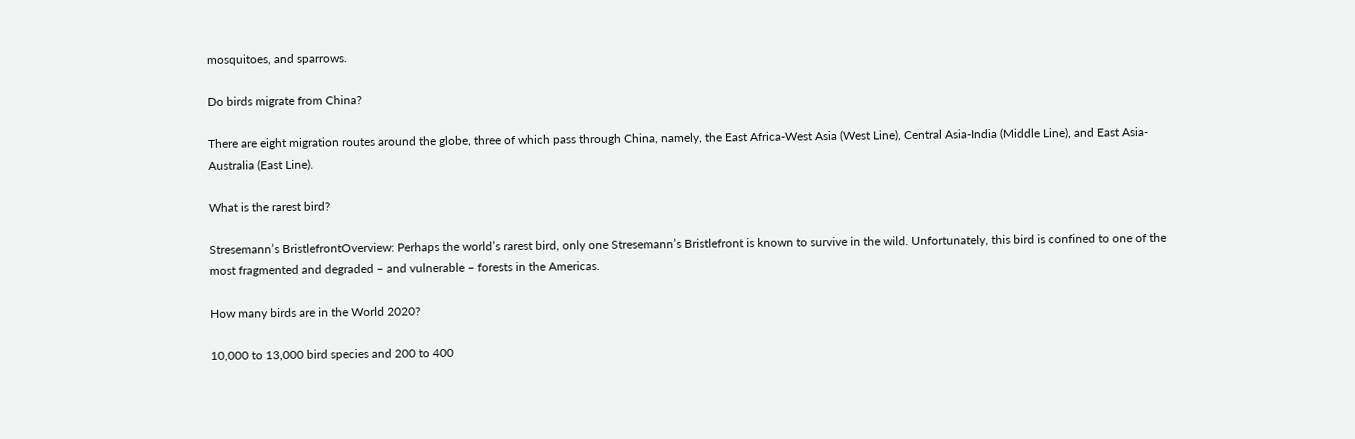mosquitoes, and sparrows.

Do birds migrate from China?

There are eight migration routes around the globe, three of which pass through China, namely, the East Africa-West Asia (West Line), Central Asia-India (Middle Line), and East Asia-Australia (East Line).

What is the rarest bird?

Stresemann’s BristlefrontOverview: Perhaps the world’s rarest bird, only one Stresemann’s Bristlefront is known to survive in the wild. Unfortunately, this bird is confined to one of the most fragmented and degraded – and vulnerable – forests in the Americas.

How many birds are in the World 2020?

10,000 to 13,000 bird species and 200 to 400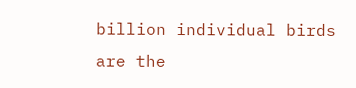billion individual birds are the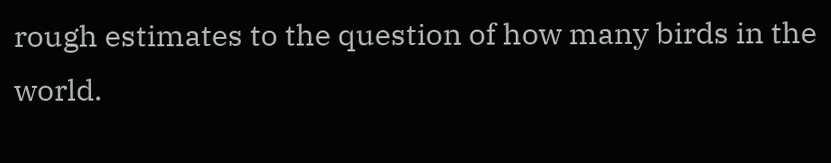rough estimates to the question of how many birds in the world.